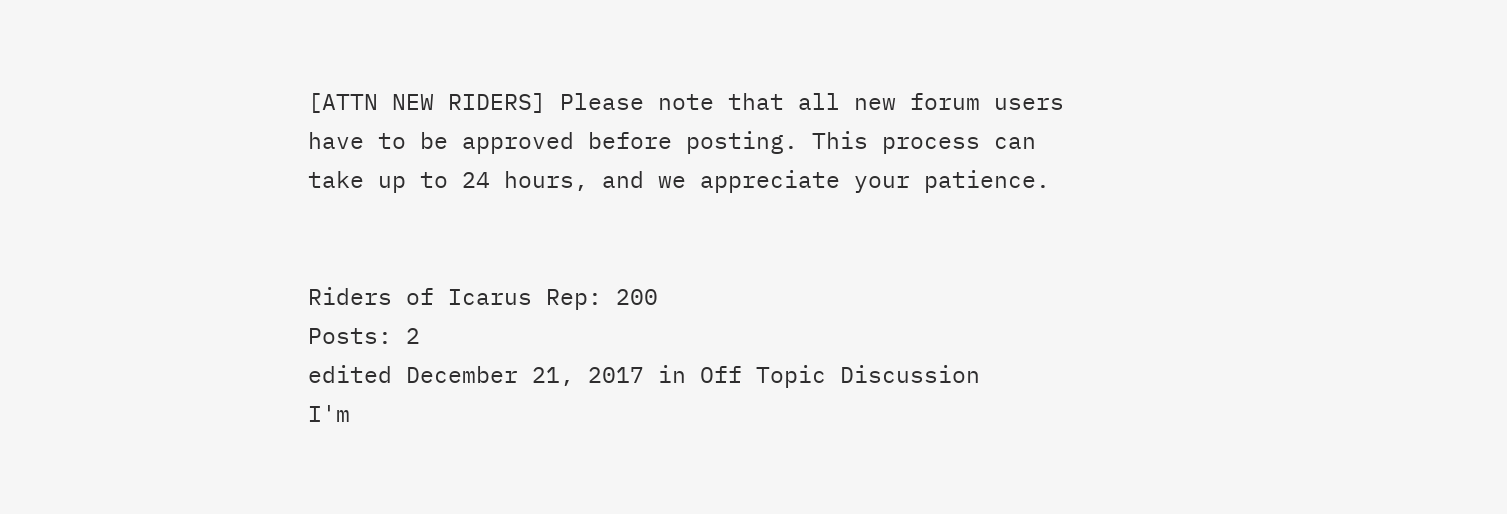[ATTN NEW RIDERS] Please note that all new forum users have to be approved before posting. This process can take up to 24 hours, and we appreciate your patience.


Riders of Icarus Rep: 200
Posts: 2
edited December 21, 2017 in Off Topic Discussion
I'm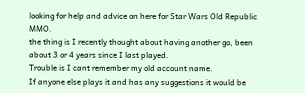looking for help and advice on here for Star Wars Old Republic MMO.
the thing is I recently thought about having another go, been about 3 or 4 years since I last played.
Trouble is I cant remember my old account name.
If anyone else plays it and has any suggestions it would be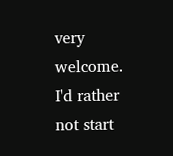very welcome.
I'd rather not start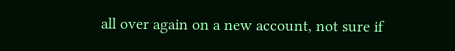all over again on a new account, not sure if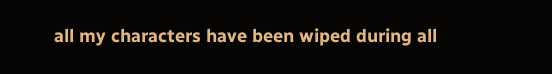all my characters have been wiped during all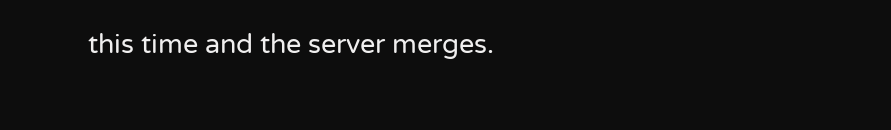this time and the server merges.